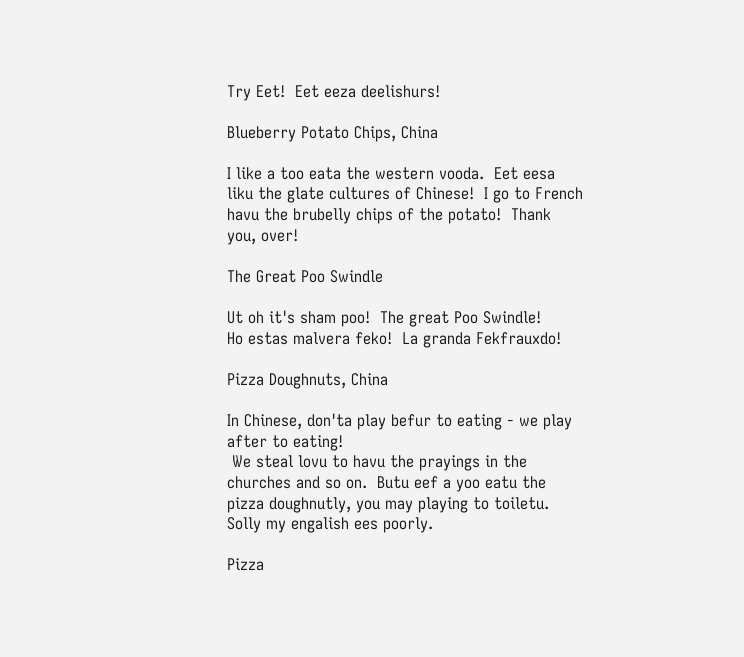Try Eet!  Eet eeza deelishurs!

Blueberry Potato Chips, China

I like a too eata the western vooda.  Eet eesa liku the glate cultures of Chinese!  I go to French havu the brubelly chips of the potato!  Thank you, over!

The Great Poo Swindle

Ut oh it's sham poo!  The great Poo Swindle!
Ho estas malvera feko!  La granda Fekfrauxdo!

Pizza Doughnuts, China

In Chinese, don'ta play befur to eating - we play after to eating!
 We steal lovu to havu the prayings in the churches and so on.  Butu eef a yoo eatu the pizza doughnutly, you may playing to toiletu.  Solly my engalish ees poorly.

Pizza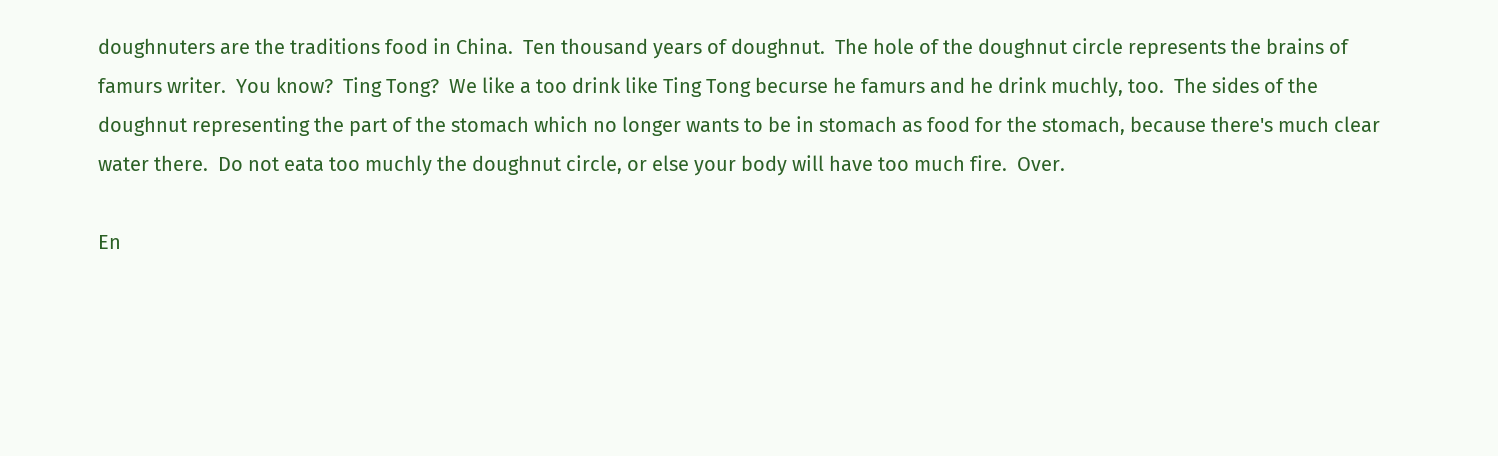doughnuters are the traditions food in China.  Ten thousand years of doughnut.  The hole of the doughnut circle represents the brains of famurs writer.  You know?  Ting Tong?  We like a too drink like Ting Tong becurse he famurs and he drink muchly, too.  The sides of the doughnut representing the part of the stomach which no longer wants to be in stomach as food for the stomach, because there's much clear water there.  Do not eata too muchly the doughnut circle, or else your body will have too much fire.  Over.

En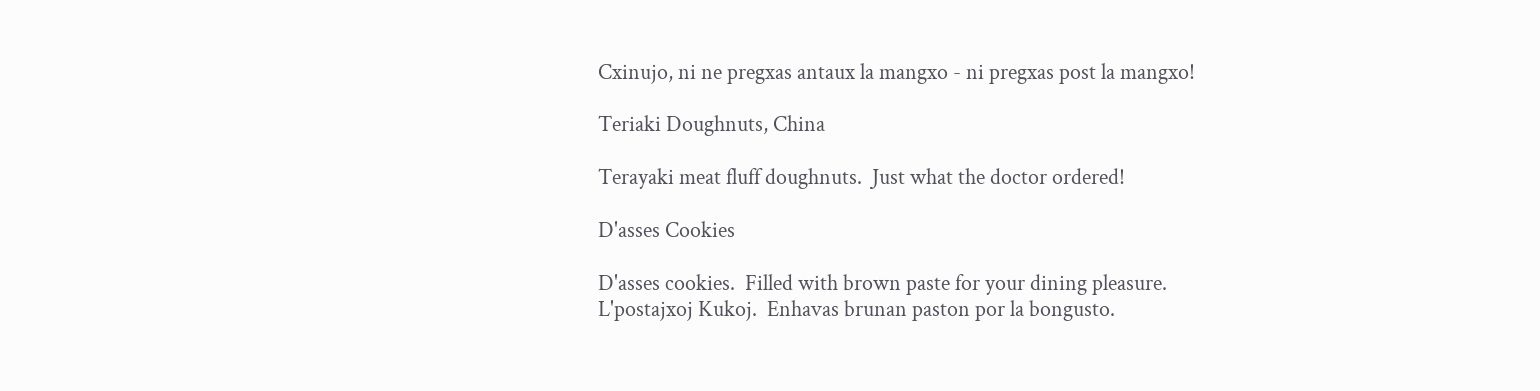Cxinujo, ni ne pregxas antaux la mangxo - ni pregxas post la mangxo!

Teriaki Doughnuts, China

Terayaki meat fluff doughnuts.  Just what the doctor ordered!

D'asses Cookies

D'asses cookies.  Filled with brown paste for your dining pleasure.
L'postajxoj Kukoj.  Enhavas brunan paston por la bongusto.